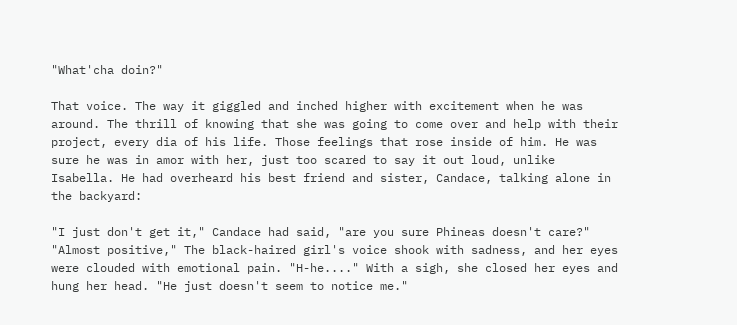"What'cha doin?"

That voice. The way it giggled and inched higher with excitement when he was around. The thrill of knowing that she was going to come over and help with their project, every dia of his life. Those feelings that rose inside of him. He was sure he was in amor with her, just too scared to say it out loud, unlike Isabella. He had overheard his best friend and sister, Candace, talking alone in the backyard:

"I just don't get it," Candace had said, "are you sure Phineas doesn't care?"
"Almost positive," The black-haired girl's voice shook with sadness, and her eyes were clouded with emotional pain. "H-he...." With a sigh, she closed her eyes and hung her head. "He just doesn't seem to notice me."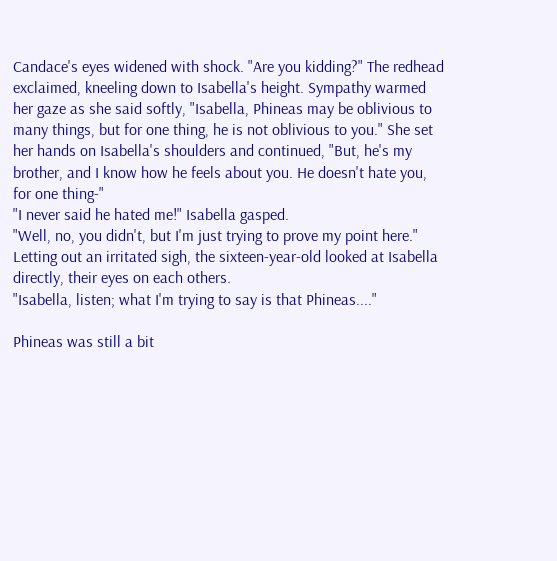Candace's eyes widened with shock. "Are you kidding?" The redhead exclaimed, kneeling down to Isabella's height. Sympathy warmed her gaze as she said softly, "Isabella, Phineas may be oblivious to many things, but for one thing, he is not oblivious to you." She set her hands on Isabella's shoulders and continued, "But, he's my brother, and I know how he feels about you. He doesn't hate you, for one thing-"
"I never said he hated me!" Isabella gasped.
"Well, no, you didn't, but I'm just trying to prove my point here." Letting out an irritated sigh, the sixteen-year-old looked at Isabella directly, their eyes on each others.
"Isabella, listen; what I'm trying to say is that Phineas...."

Phineas was still a bit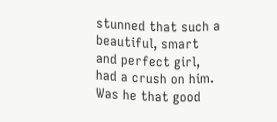stunned that such a beautiful, smart and perfect girl, had a crush on him. Was he that good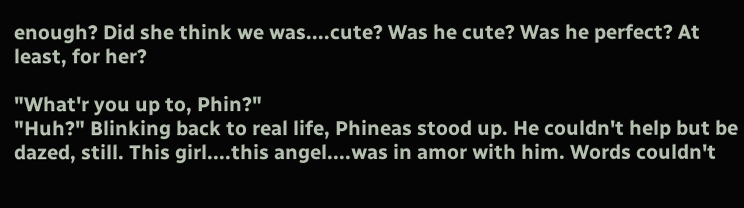enough? Did she think we was....cute? Was he cute? Was he perfect? At least, for her?

"What'r you up to, Phin?"
"Huh?" Blinking back to real life, Phineas stood up. He couldn't help but be dazed, still. This girl....this angel....was in amor with him. Words couldn't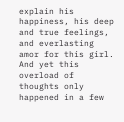explain his happiness, his deep and true feelings, and everlasting amor for this girl. And yet this overload of thoughts only happened in a few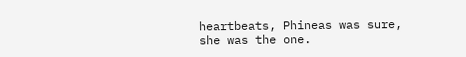heartbeats, Phineas was sure, she was the one.